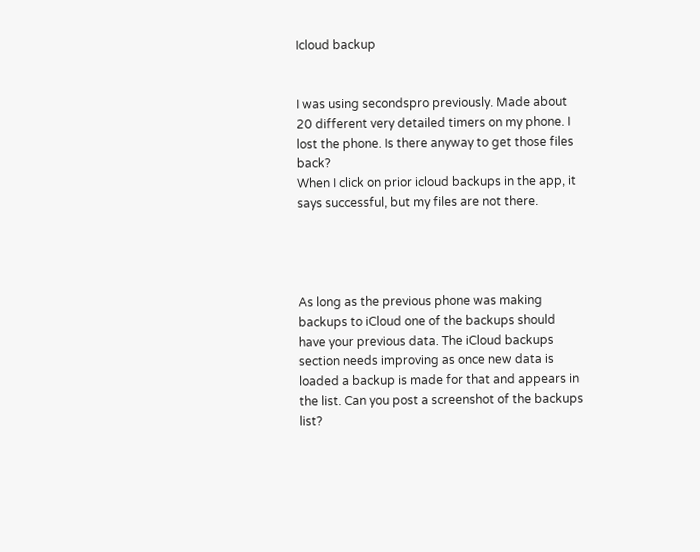Icloud backup


I was using secondspro previously. Made about 20 different very detailed timers on my phone. I lost the phone. Is there anyway to get those files back?
When I click on prior icloud backups in the app, it says successful, but my files are not there.




As long as the previous phone was making backups to iCloud one of the backups should have your previous data. The iCloud backups section needs improving as once new data is loaded a backup is made for that and appears in the list. Can you post a screenshot of the backups list?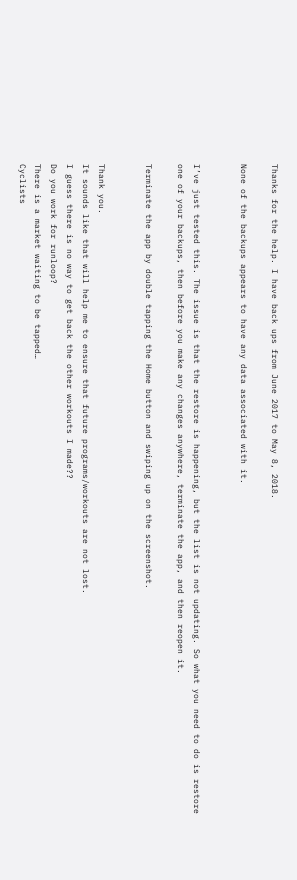Thanks for the help. I have back ups from June 2017 to May 8, 2018.

None of the backups appears to have any data associated with it.


I’ve just tested this. The issue is that the restore is happening, but the list is not updating. So what you need to do is restore one of your backups, then before you make any changes anywhere, terminate the app, and then reopen it.

Terminate the app by double tapping the Home button and swiping up on the screenshot.


Thank you.
It sounds like that will help me to ensure that future programs/workouts are not lost.
I guess there is no way to get back the other workouts I made??
Do you work for runloop?
There is a market waiting to be tapped…
Cyclists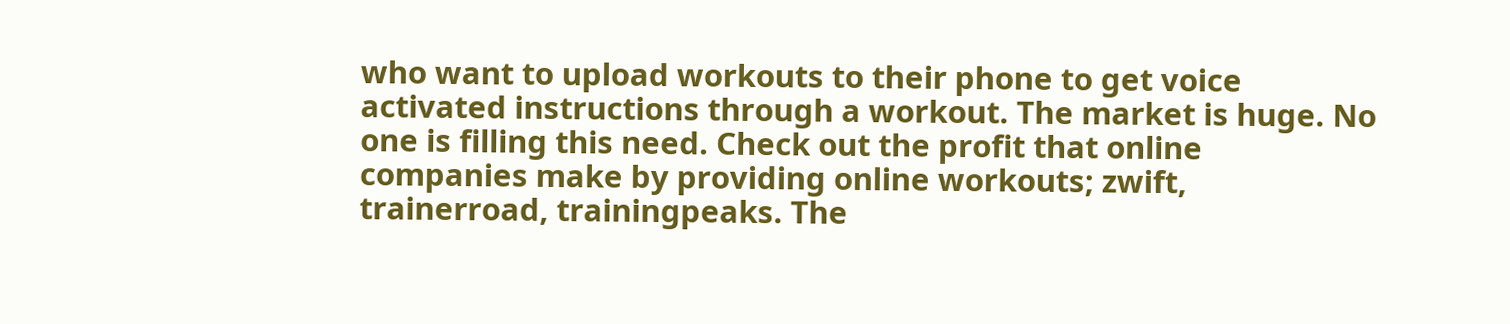who want to upload workouts to their phone to get voice activated instructions through a workout. The market is huge. No one is filling this need. Check out the profit that online companies make by providing online workouts; zwift, trainerroad, trainingpeaks. The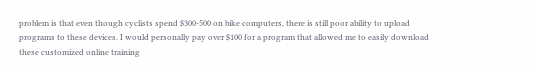problem is that even though cyclists spend $300-500 on bike computers, there is still poor ability to upload programs to these devices. I would personally pay over $100 for a program that allowed me to easily download these customized online training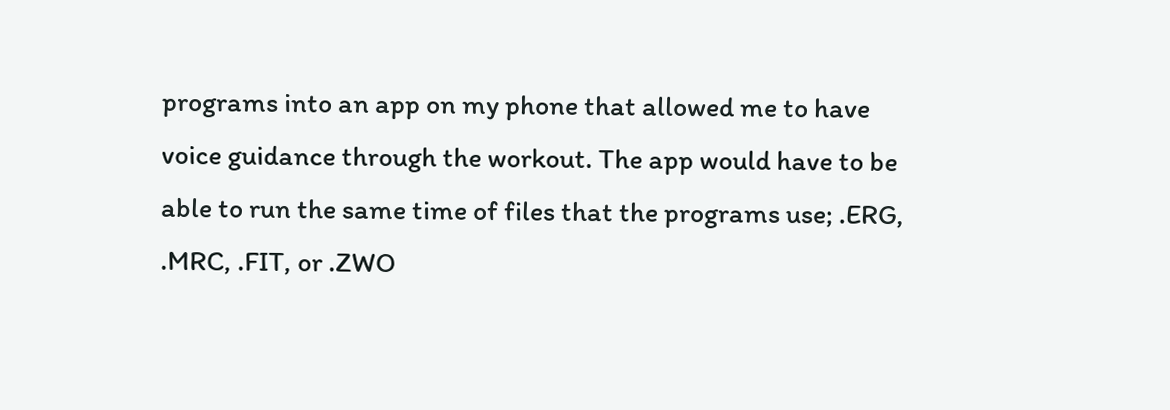programs into an app on my phone that allowed me to have voice guidance through the workout. The app would have to be able to run the same time of files that the programs use; .ERG, .MRC, .FIT, or .ZWO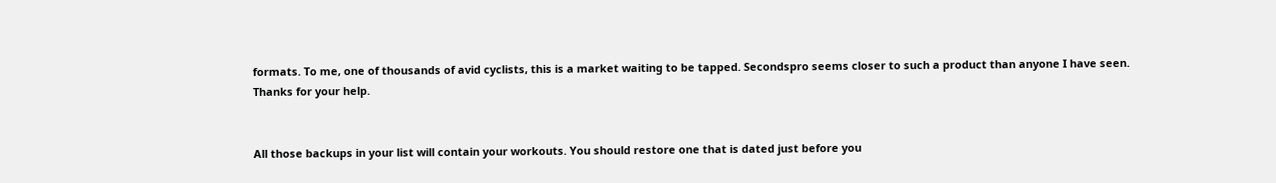formats. To me, one of thousands of avid cyclists, this is a market waiting to be tapped. Secondspro seems closer to such a product than anyone I have seen.
Thanks for your help.


All those backups in your list will contain your workouts. You should restore one that is dated just before you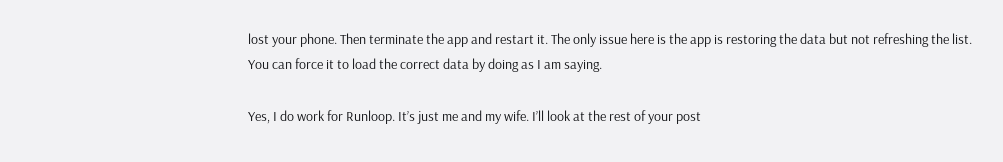lost your phone. Then terminate the app and restart it. The only issue here is the app is restoring the data but not refreshing the list. You can force it to load the correct data by doing as I am saying.

Yes, I do work for Runloop. It’s just me and my wife. I’ll look at the rest of your post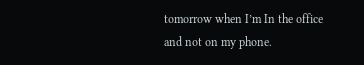tomorrow when I’m In the office and not on my phone.